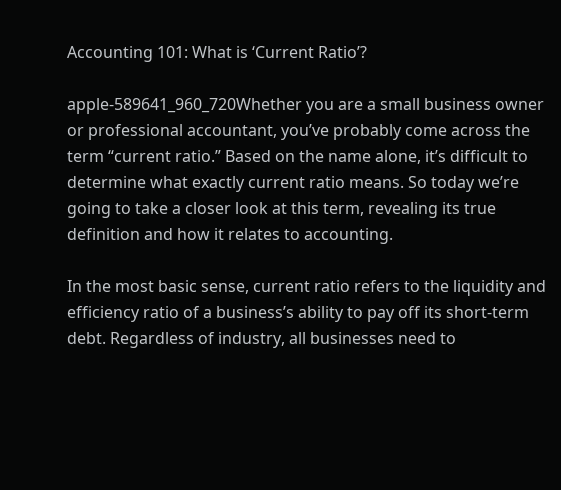Accounting 101: What is ‘Current Ratio’?

apple-589641_960_720Whether you are a small business owner or professional accountant, you’ve probably come across the term “current ratio.” Based on the name alone, it’s difficult to determine what exactly current ratio means. So today we’re going to take a closer look at this term, revealing its true definition and how it relates to accounting.

In the most basic sense, current ratio refers to the liquidity and efficiency ratio of a business’s ability to pay off its short-term debt. Regardless of industry, all businesses need to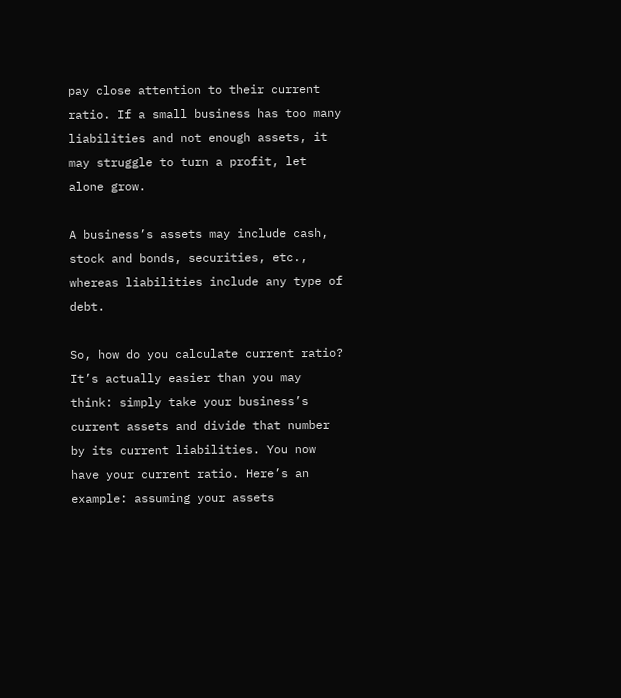pay close attention to their current ratio. If a small business has too many liabilities and not enough assets, it may struggle to turn a profit, let alone grow.

A business’s assets may include cash, stock and bonds, securities, etc., whereas liabilities include any type of debt.

So, how do you calculate current ratio? It’s actually easier than you may think: simply take your business’s current assets and divide that number by its current liabilities. You now have your current ratio. Here’s an example: assuming your assets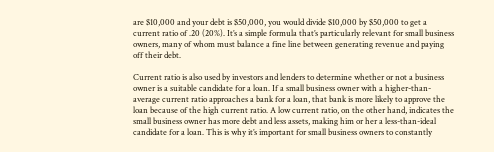are $10,000 and your debt is $50,000, you would divide $10,000 by $50,000 to get a current ratio of .20 (20%). It’s a simple formula that’s particularly relevant for small business owners, many of whom must balance a fine line between generating revenue and paying off their debt.

Current ratio is also used by investors and lenders to determine whether or not a business owner is a suitable candidate for a loan. If a small business owner with a higher-than-average current ratio approaches a bank for a loan, that bank is more likely to approve the loan because of the high current ratio. A low current ratio, on the other hand, indicates the small business owner has more debt and less assets, making him or her a less-than-ideal candidate for a loan. This is why it’s important for small business owners to constantly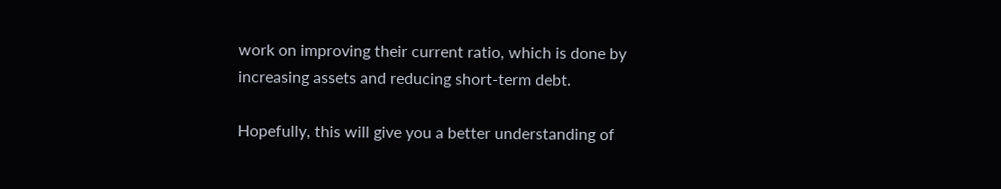work on improving their current ratio, which is done by increasing assets and reducing short-term debt.

Hopefully, this will give you a better understanding of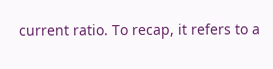current ratio. To recap, it refers to a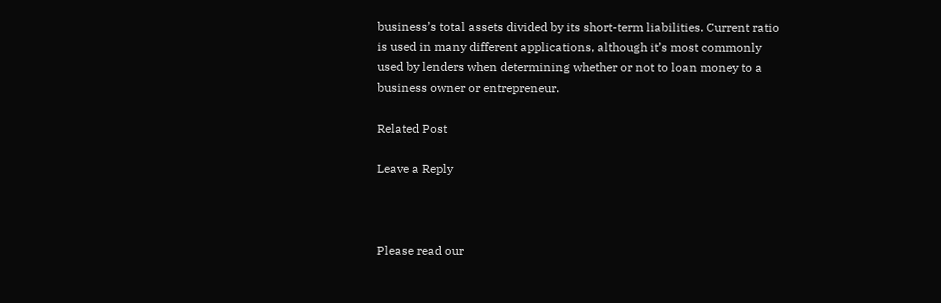business’s total assets divided by its short-term liabilities. Current ratio is used in many different applications, although it’s most commonly used by lenders when determining whether or not to loan money to a business owner or entrepreneur.

Related Post

Leave a Reply



Please read our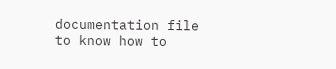documentation file to know how to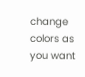change colors as you want